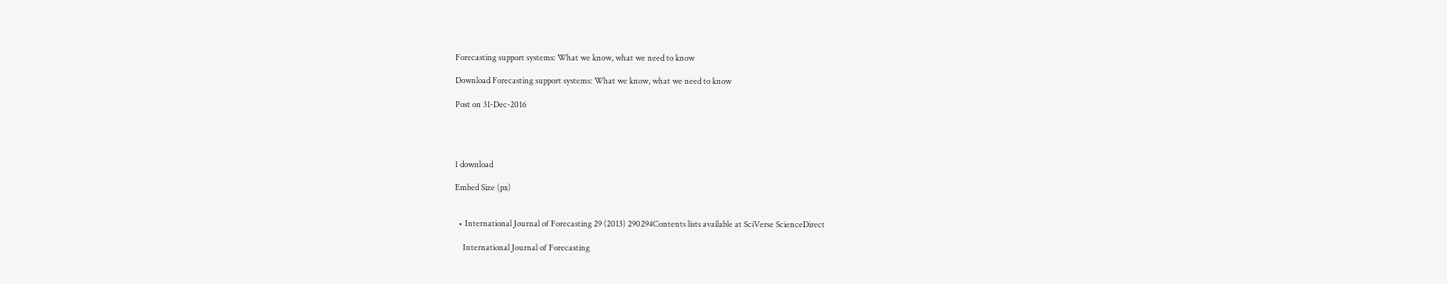Forecasting support systems: What we know, what we need to know

Download Forecasting support systems: What we know, what we need to know

Post on 31-Dec-2016




1 download

Embed Size (px)


  • International Journal of Forecasting 29 (2013) 290294Contents lists available at SciVerse ScienceDirect

    International Journal of Forecasting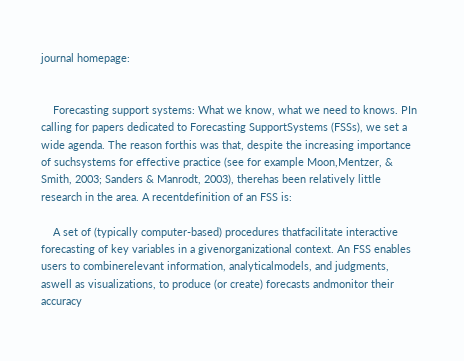journal homepage:


    Forecasting support systems: What we know, what we need to knows. PIn calling for papers dedicated to Forecasting SupportSystems (FSSs), we set a wide agenda. The reason forthis was that, despite the increasing importance of suchsystems for effective practice (see for example Moon,Mentzer, & Smith, 2003; Sanders & Manrodt, 2003), therehas been relatively little research in the area. A recentdefinition of an FSS is:

    A set of (typically computer-based) procedures thatfacilitate interactive forecasting of key variables in a givenorganizational context. An FSS enables users to combinerelevant information, analyticalmodels, and judgments, aswell as visualizations, to produce (or create) forecasts andmonitor their accuracy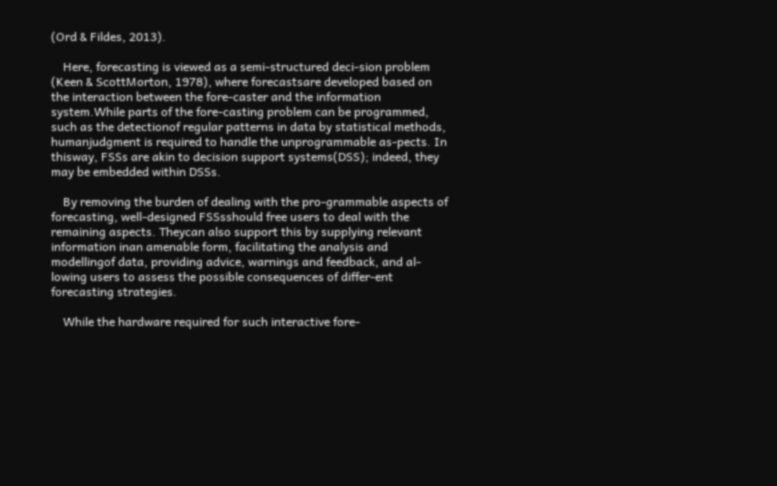(Ord & Fildes, 2013).

    Here, forecasting is viewed as a semi-structured deci-sion problem (Keen & ScottMorton, 1978), where forecastsare developed based on the interaction between the fore-caster and the information system.While parts of the fore-casting problem can be programmed, such as the detectionof regular patterns in data by statistical methods, humanjudgment is required to handle the unprogrammable as-pects. In thisway, FSSs are akin to decision support systems(DSS); indeed, they may be embedded within DSSs.

    By removing the burden of dealing with the pro-grammable aspects of forecasting, well-designed FSSsshould free users to deal with the remaining aspects. Theycan also support this by supplying relevant information inan amenable form, facilitating the analysis and modellingof data, providing advice, warnings and feedback, and al-lowing users to assess the possible consequences of differ-ent forecasting strategies.

    While the hardware required for such interactive fore-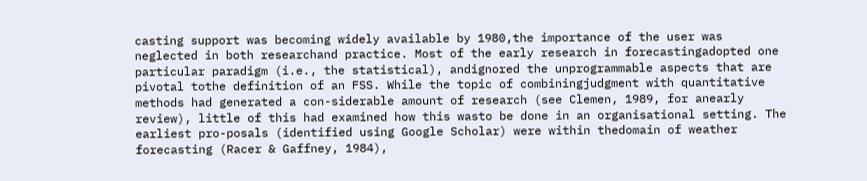casting support was becoming widely available by 1980,the importance of the user was neglected in both researchand practice. Most of the early research in forecastingadopted one particular paradigm (i.e., the statistical), andignored the unprogrammable aspects that are pivotal tothe definition of an FSS. While the topic of combiningjudgment with quantitative methods had generated a con-siderable amount of research (see Clemen, 1989, for anearly review), little of this had examined how this wasto be done in an organisational setting. The earliest pro-posals (identified using Google Scholar) were within thedomain of weather forecasting (Racer & Gaffney, 1984),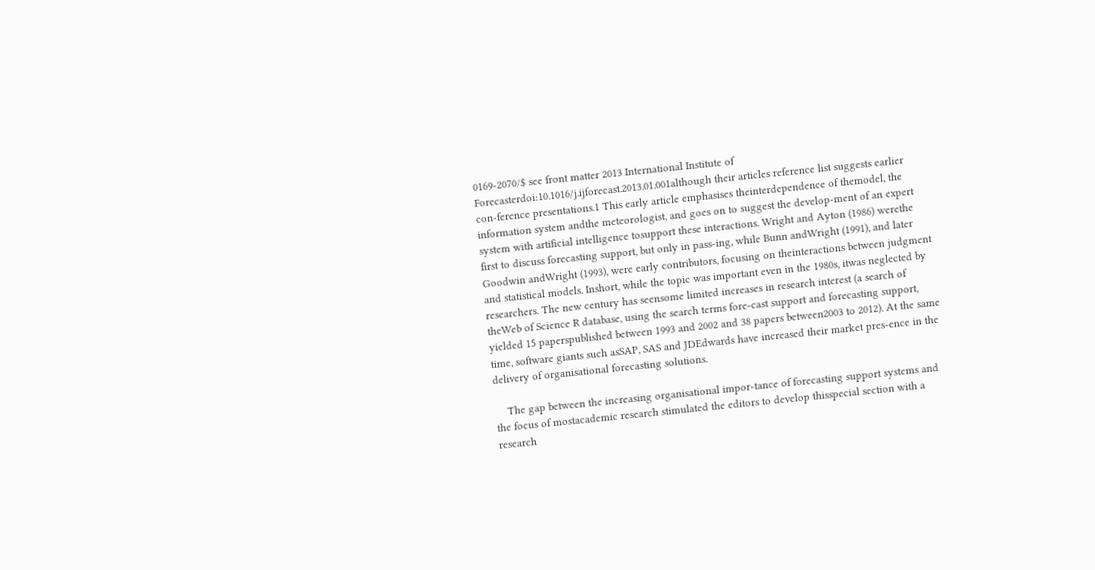0169-2070/$ see front matter 2013 International Institute of Forecasterdoi:10.1016/j.ijforecast.2013.01.001although their articles reference list suggests earlier con-ference presentations.1 This early article emphasises theinterdependence of themodel, the information system andthe meteorologist, and goes on to suggest the develop-ment of an expert system with artificial intelligence tosupport these interactions. Wright and Ayton (1986) werethe first to discuss forecasting support, but only in pass-ing, while Bunn andWright (1991), and later Goodwin andWright (1993), were early contributors, focusing on theinteractions between judgment and statistical models. Inshort, while the topic was important even in the 1980s, itwas neglected by researchers. The new century has seensome limited increases in research interest (a search of theWeb of Science R database, using the search terms fore-cast support and forecasting support, yielded 15 paperspublished between 1993 and 2002 and 38 papers between2003 to 2012). At the same time, software giants such asSAP, SAS and JDEdwards have increased their market pres-ence in the delivery of organisational forecasting solutions.

    The gap between the increasing organisational impor-tance of forecasting support systems and the focus of mostacademic research stimulated the editors to develop thisspecial section with a research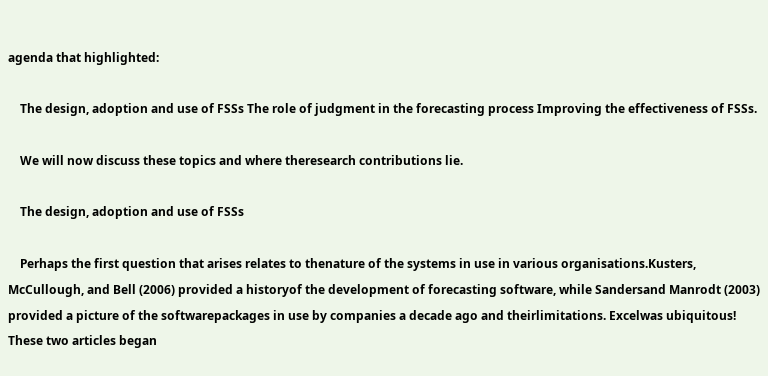agenda that highlighted:

    The design, adoption and use of FSSs The role of judgment in the forecasting process Improving the effectiveness of FSSs.

    We will now discuss these topics and where theresearch contributions lie.

    The design, adoption and use of FSSs

    Perhaps the first question that arises relates to thenature of the systems in use in various organisations.Kusters, McCullough, and Bell (2006) provided a historyof the development of forecasting software, while Sandersand Manrodt (2003) provided a picture of the softwarepackages in use by companies a decade ago and theirlimitations. Excelwas ubiquitous! These two articles began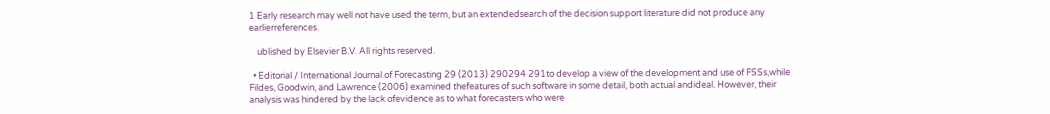1 Early research may well not have used the term, but an extendedsearch of the decision support literature did not produce any earlierreferences.

    ublished by Elsevier B.V. All rights reserved.

  • Editorial / International Journal of Forecasting 29 (2013) 290294 291to develop a view of the development and use of FSSs,while Fildes, Goodwin, and Lawrence (2006) examined thefeatures of such software in some detail, both actual andideal. However, their analysis was hindered by the lack ofevidence as to what forecasters who were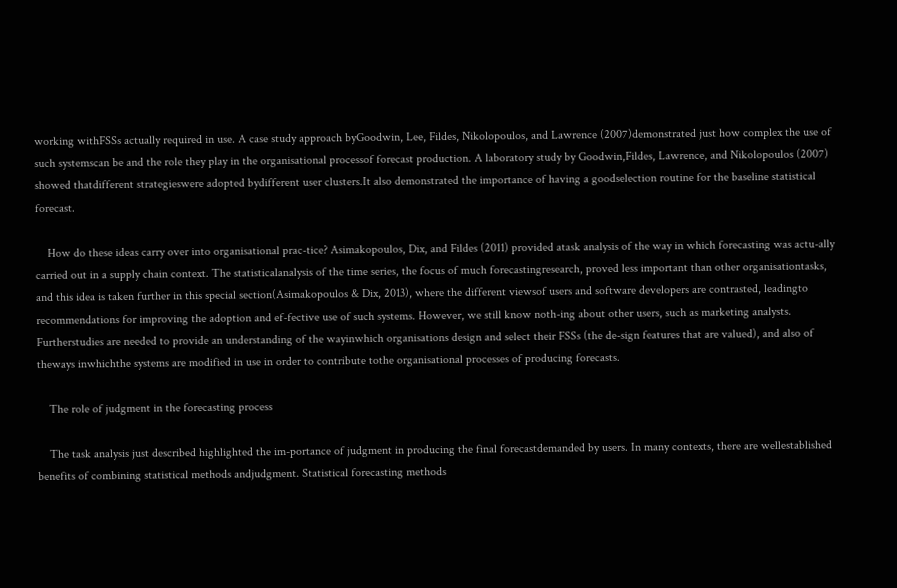working withFSSs actually required in use. A case study approach byGoodwin, Lee, Fildes, Nikolopoulos, and Lawrence (2007)demonstrated just how complex the use of such systemscan be and the role they play in the organisational processof forecast production. A laboratory study by Goodwin,Fildes, Lawrence, and Nikolopoulos (2007) showed thatdifferent strategieswere adopted bydifferent user clusters.It also demonstrated the importance of having a goodselection routine for the baseline statistical forecast.

    How do these ideas carry over into organisational prac-tice? Asimakopoulos, Dix, and Fildes (2011) provided atask analysis of the way in which forecasting was actu-ally carried out in a supply chain context. The statisticalanalysis of the time series, the focus of much forecastingresearch, proved less important than other organisationtasks, and this idea is taken further in this special section(Asimakopoulos & Dix, 2013), where the different viewsof users and software developers are contrasted, leadingto recommendations for improving the adoption and ef-fective use of such systems. However, we still know noth-ing about other users, such as marketing analysts. Furtherstudies are needed to provide an understanding of the wayinwhich organisations design and select their FSSs (the de-sign features that are valued), and also of theways inwhichthe systems are modified in use in order to contribute tothe organisational processes of producing forecasts.

    The role of judgment in the forecasting process

    The task analysis just described highlighted the im-portance of judgment in producing the final forecastdemanded by users. In many contexts, there are wellestablished benefits of combining statistical methods andjudgment. Statistical forecasting methods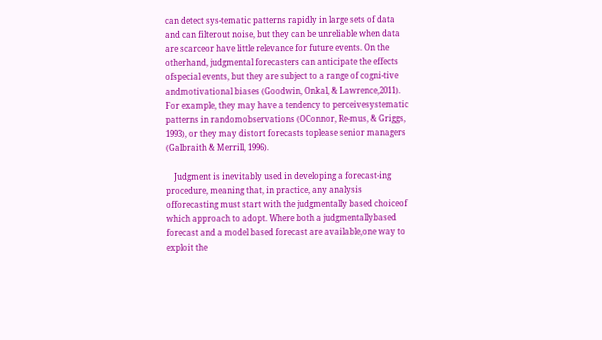can detect sys-tematic patterns rapidly in large sets of data and can filterout noise, but they can be unreliable when data are scarceor have little relevance for future events. On the otherhand, judgmental forecasters can anticipate the effects ofspecial events, but they are subject to a range of cogni-tive andmotivational biases (Goodwin, Onkal, & Lawrence,2011). For example, they may have a tendency to perceivesystematic patterns in randomobservations (OConnor, Re-mus, & Griggs, 1993), or they may distort forecasts toplease senior managers (Galbraith & Merrill, 1996).

    Judgment is inevitably used in developing a forecast-ing procedure, meaning that, in practice, any analysis offorecasting must start with the judgmentally based choiceof which approach to adopt. Where both a judgmentallybased forecast and a model based forecast are available,one way to exploit the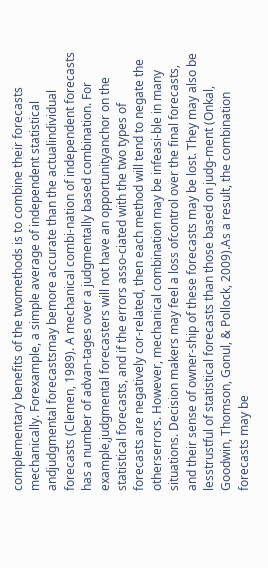complementary benefits of the twomethods is to combine their forecasts mechanically. Forexample, a simple average of independent statistical andjudgmental forecastsmay bemore accurate than the actualindividual forecasts (Clemen, 1989). A mechanical combi-nation of independent forecasts has a number of advan-tages over a judgmentally based combination. For example,judgmental forecasters will not have an opportunityanchor on the statistical forecasts, and if the errors asso-ciated with the two types of forecasts are negatively cor-related, then each method will tend to negate the otherserrors. However, mechanical combination may be infeasi-ble in many situations. Decision makers may feel a loss ofcontrol over the final forecasts, and their sense of owner-ship of these forecasts may be lost. They may also be lesstrustful of statistical forecasts than those based on judg-ment (Onkal, Goodwin, Thomson, Gonul, & Pollock, 2009).As a result, the combination forecasts may be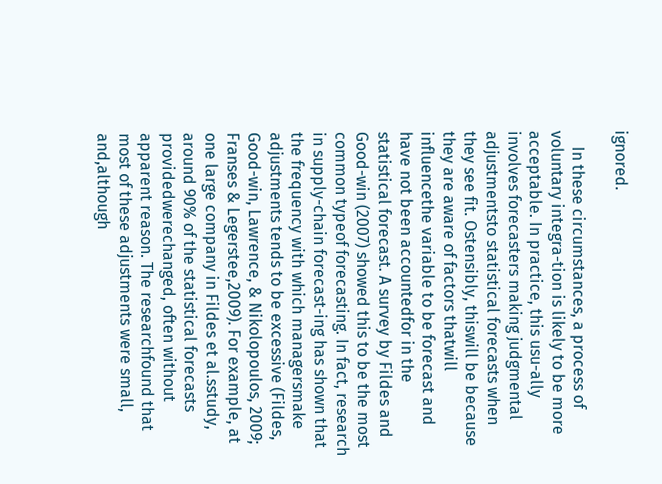ignored.

    In these circumstances, a process of voluntary integra-tion is likely to be more acceptable. In practice, this usu-ally involves forecasters making judgmental adjustmentsto statistical forecasts when they see fit. Ostensibly, thiswill be because they are aware of factors thatwill influencethe variable to be forecast and have not been accountedfor in the statistical forecast. A survey by Fildes and Good-win (2007) showed this to be the most common typeof forecasting. In fact, research in supply-chain forecast-ing has shown that the frequency with which managersmake adjustments tends to be excessive (Fildes, Good-win, Lawrence, & Nikolopoulos, 2009; Franses & Legerstee,2009). For example, at one large company in Fildes et al.sstudy, around 90% of the statistical forecasts providedwerechanged, often without apparent reason. The researchfound that most of these adjustments were small, and,although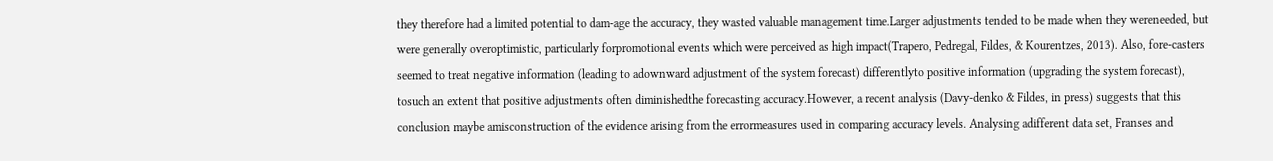they therefore had a limited potential to dam-age the accuracy, they wasted valuable management time.Larger adjustments tended to be made when they wereneeded, but were generally overoptimistic, particularly forpromotional events which were perceived as high impact(Trapero, Pedregal, Fildes, & Kourentzes, 2013). Also, fore-casters seemed to treat negative information (leading to adownward adjustment of the system forecast) differentlyto positive information (upgrading the system forecast), tosuch an extent that positive adjustments often diminishedthe forecasting accuracy.However, a recent analysis (Davy-denko & Fildes, in press) suggests that this conclusion maybe amisconstruction of the evidence arising from the errormeasures used in comparing accuracy levels. Analysing adifferent data set, Franses and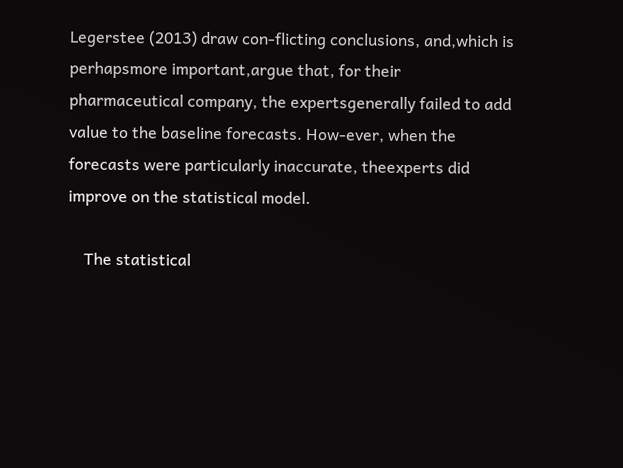Legerstee (2013) draw con-flicting conclusions, and,which is perhapsmore important,argue that, for their pharmaceutical company, the expertsgenerally failed to add value to the baseline forecasts. How-ever, when the forecasts were particularly inaccurate, theexperts did improve on the statistical model.

    The statistical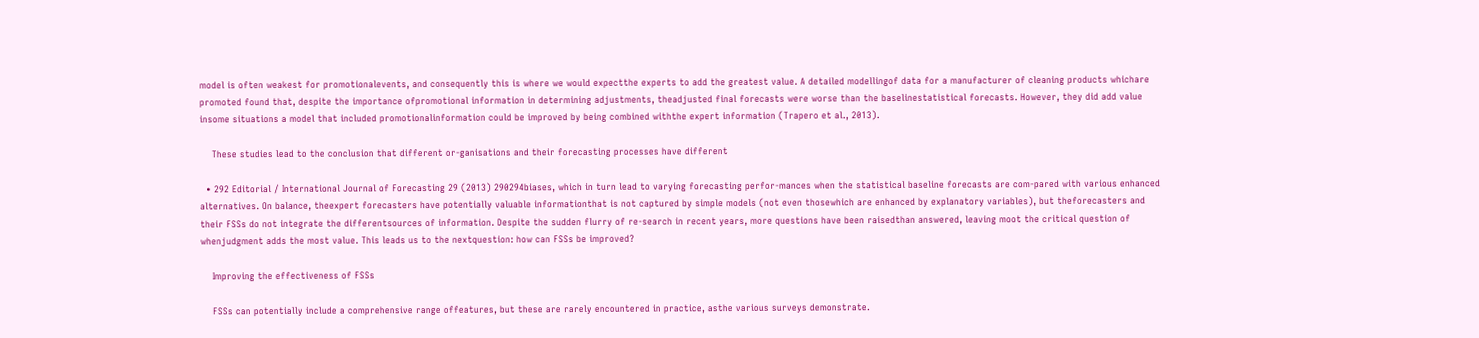model is often weakest for promotionalevents, and consequently this is where we would expectthe experts to add the greatest value. A detailed modellingof data for a manufacturer of cleaning products whichare promoted found that, despite the importance ofpromotional information in determining adjustments, theadjusted final forecasts were worse than the baselinestatistical forecasts. However, they did add value insome situations a model that included promotionalinformation could be improved by being combined withthe expert information (Trapero et al., 2013).

    These studies lead to the conclusion that different or-ganisations and their forecasting processes have different

  • 292 Editorial / International Journal of Forecasting 29 (2013) 290294biases, which in turn lead to varying forecasting perfor-mances when the statistical baseline forecasts are com-pared with various enhanced alternatives. On balance, theexpert forecasters have potentially valuable informationthat is not captured by simple models (not even thosewhich are enhanced by explanatory variables), but theforecasters and their FSSs do not integrate the differentsources of information. Despite the sudden flurry of re-search in recent years, more questions have been raisedthan answered, leaving moot the critical question of whenjudgment adds the most value. This leads us to the nextquestion: how can FSSs be improved?

    Improving the effectiveness of FSSs

    FSSs can potentially include a comprehensive range offeatures, but these are rarely encountered in practice, asthe various surveys demonstrate.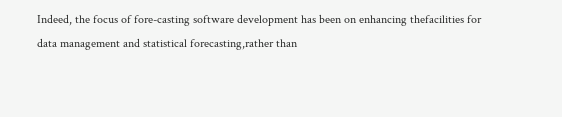Indeed, the focus of fore-casting software development has been on enhancing thefacilities for data management and statistical forecasting,rather than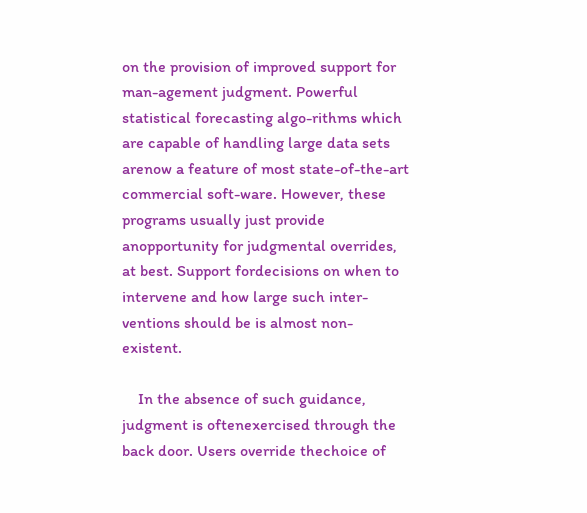on the provision of improved support for man-agement judgment. Powerful statistical forecasting algo-rithms which are capable of handling large data sets arenow a feature of most state-of-the-art commercial soft-ware. However, these programs usually just provide anopportunity for judgmental overrides, at best. Support fordecisions on when to intervene and how large such inter-ventions should be is almost non-existent.

    In the absence of such guidance, judgment is oftenexercised through the back door. Users override thechoice of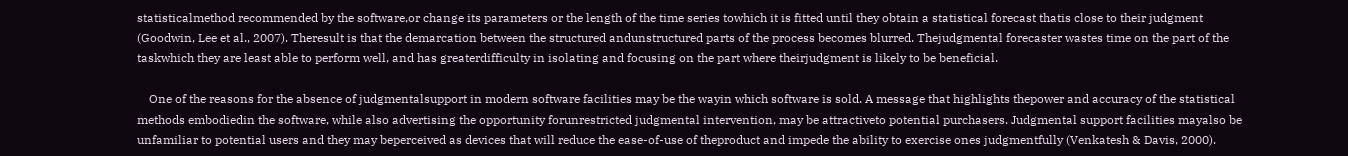statisticalmethod recommended by the software,or change its parameters or the length of the time series towhich it is fitted until they obtain a statistical forecast thatis close to their judgment (Goodwin, Lee et al., 2007). Theresult is that the demarcation between the structured andunstructured parts of the process becomes blurred. Thejudgmental forecaster wastes time on the part of the taskwhich they are least able to perform well, and has greaterdifficulty in isolating and focusing on the part where theirjudgment is likely to be beneficial.

    One of the reasons for the absence of judgmentalsupport in modern software facilities may be the wayin which software is sold. A message that highlights thepower and accuracy of the statistical methods embodiedin the software, while also advertising the opportunity forunrestricted judgmental intervention, may be attractiveto potential purchasers. Judgmental support facilities mayalso be unfamiliar to potential users and they may beperceived as devices that will reduce the ease-of-use of theproduct and impede the ability to exercise ones judgmentfully (Venkatesh & Davis, 2000).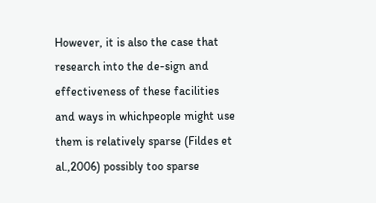However, it is also the case that research into the de-sign and effectiveness of these facilities and ways in whichpeople might use them is relatively sparse (Fildes et al.,2006) possibly too sparse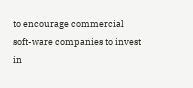to encourage commercial soft-ware companies to invest in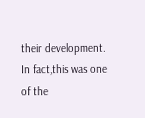their development. In fact,this was one of the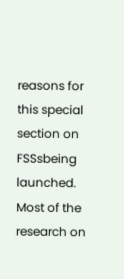reasons for this special section on FSSsbeing launched. Most of the research on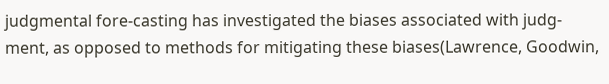judgmental fore-casting has investigated the biases associated with judg-ment, as opposed to methods for mitigating these biases(Lawrence, Goodwin,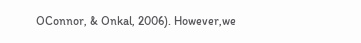OConnor, & Onkal, 2006). However,we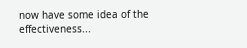now have some idea of the effectiveness...